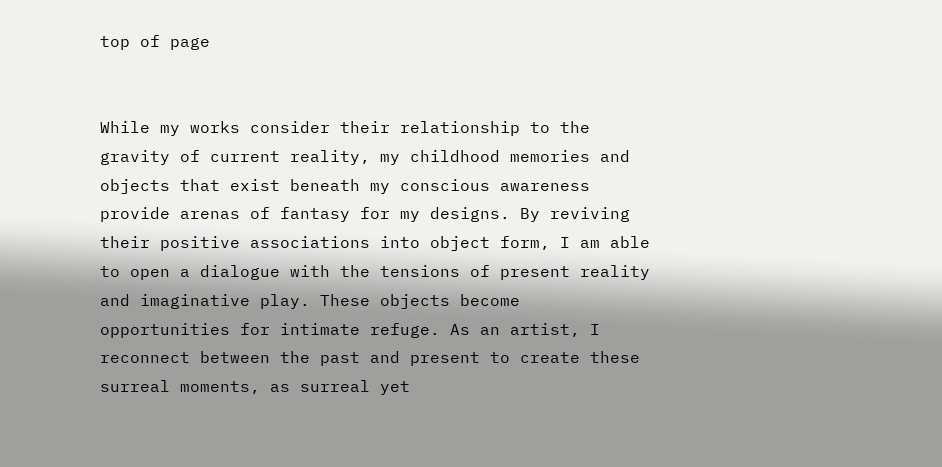top of page


While my works consider their relationship to the gravity of current reality, my childhood memories and objects that exist beneath my conscious awareness provide arenas of fantasy for my designs. By reviving their positive associations into object form, I am able to open a dialogue with the tensions of present reality and imaginative play. These objects become opportunities for intimate refuge. As an artist, I reconnect between the past and present to create these surreal moments, as surreal yet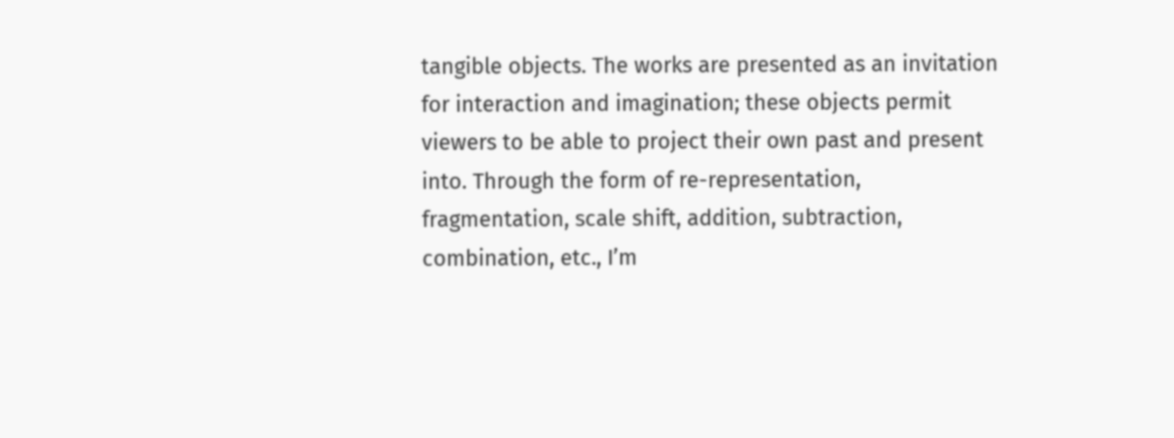tangible objects. The works are presented as an invitation for interaction and imagination; these objects permit viewers to be able to project their own past and present into. Through the form of re-representation, fragmentation, scale shift, addition, subtraction, combination, etc., I’m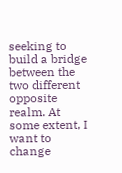seeking to build a bridge between the two different opposite realm. At some extent, I want to change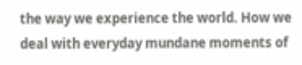the way we experience the world. How we deal with everyday mundane moments of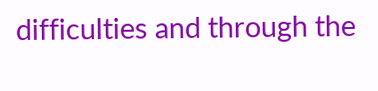difficulties and through the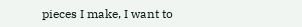pieces I make, I want to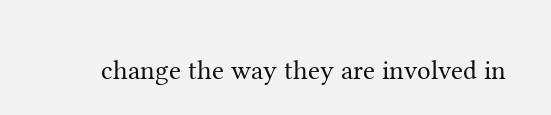change the way they are involved in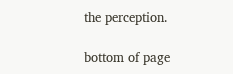the perception.

bottom of page